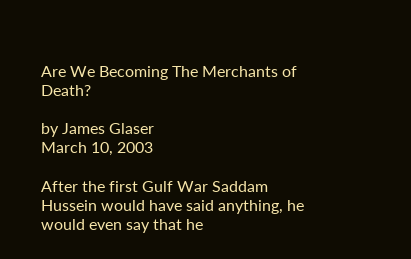Are We Becoming The Merchants of Death?

by James Glaser
March 10, 2003

After the first Gulf War Saddam Hussein would have said anything, he would even say that he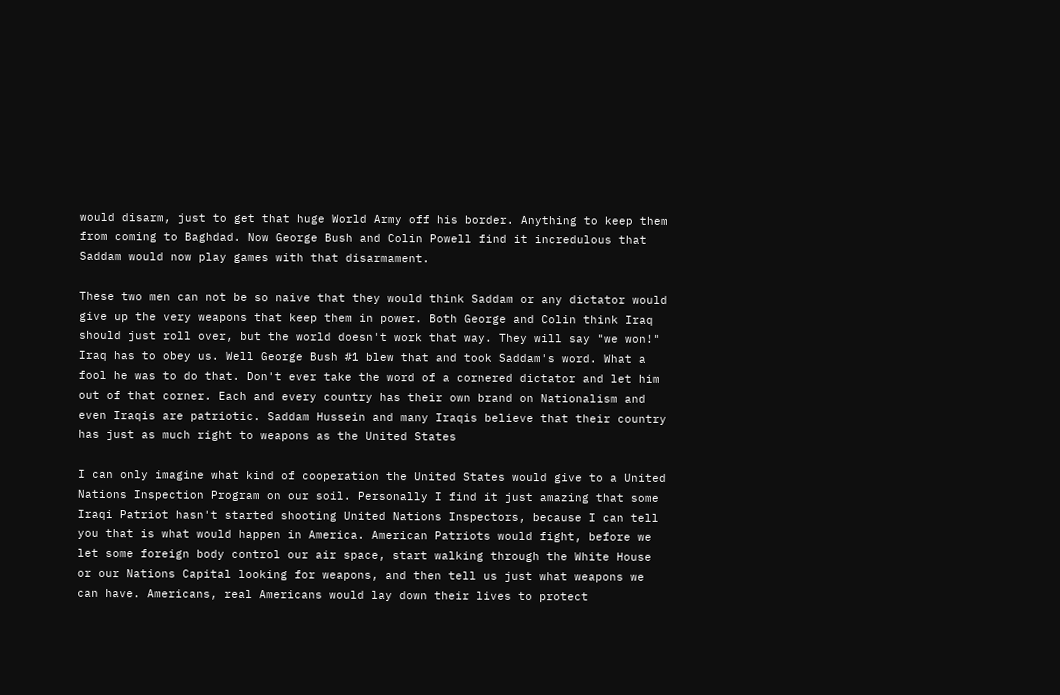would disarm, just to get that huge World Army off his border. Anything to keep them from coming to Baghdad. Now George Bush and Colin Powell find it incredulous that Saddam would now play games with that disarmament.

These two men can not be so naive that they would think Saddam or any dictator would give up the very weapons that keep them in power. Both George and Colin think Iraq should just roll over, but the world doesn't work that way. They will say "we won!" Iraq has to obey us. Well George Bush #1 blew that and took Saddam's word. What a fool he was to do that. Don't ever take the word of a cornered dictator and let him out of that corner. Each and every country has their own brand on Nationalism and even Iraqis are patriotic. Saddam Hussein and many Iraqis believe that their country has just as much right to weapons as the United States

I can only imagine what kind of cooperation the United States would give to a United Nations Inspection Program on our soil. Personally I find it just amazing that some Iraqi Patriot hasn't started shooting United Nations Inspectors, because I can tell you that is what would happen in America. American Patriots would fight, before we let some foreign body control our air space, start walking through the White House or our Nations Capital looking for weapons, and then tell us just what weapons we can have. Americans, real Americans would lay down their lives to protect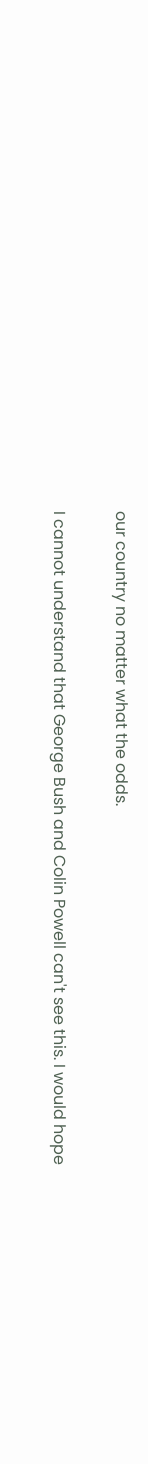our country no matter what the odds.

I cannot understand that George Bush and Colin Powell can't see this. I would hope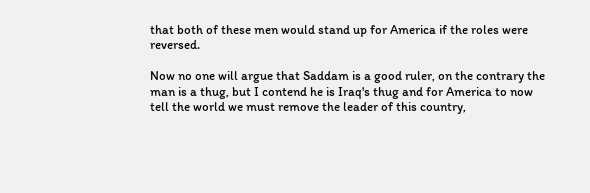that both of these men would stand up for America if the roles were reversed.

Now no one will argue that Saddam is a good ruler, on the contrary the man is a thug, but I contend he is Iraq's thug and for America to now tell the world we must remove the leader of this country,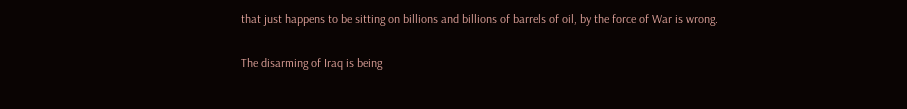that just happens to be sitting on billions and billions of barrels of oil, by the force of War is wrong.

The disarming of Iraq is being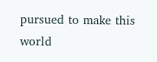pursued to make this world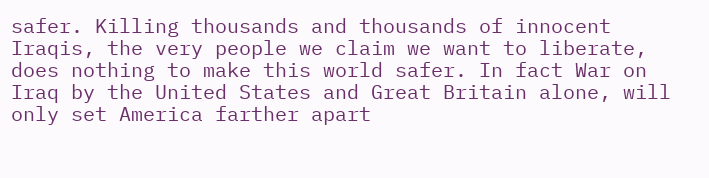safer. Killing thousands and thousands of innocent Iraqis, the very people we claim we want to liberate, does nothing to make this world safer. In fact War on Iraq by the United States and Great Britain alone, will only set America farther apart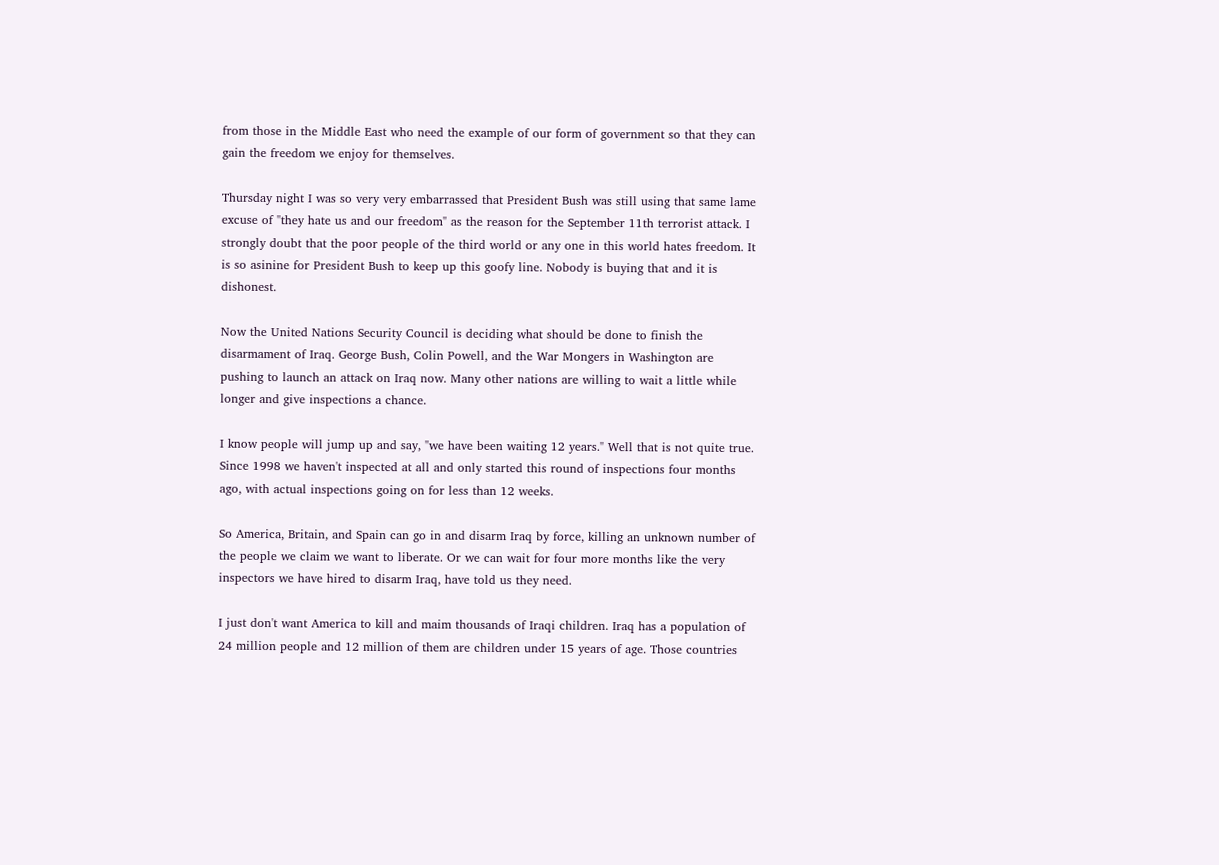from those in the Middle East who need the example of our form of government so that they can gain the freedom we enjoy for themselves.

Thursday night I was so very very embarrassed that President Bush was still using that same lame excuse of "they hate us and our freedom" as the reason for the September 11th terrorist attack. I strongly doubt that the poor people of the third world or any one in this world hates freedom. It is so asinine for President Bush to keep up this goofy line. Nobody is buying that and it is dishonest.

Now the United Nations Security Council is deciding what should be done to finish the disarmament of Iraq. George Bush, Colin Powell, and the War Mongers in Washington are pushing to launch an attack on Iraq now. Many other nations are willing to wait a little while longer and give inspections a chance.

I know people will jump up and say, "we have been waiting 12 years." Well that is not quite true. Since 1998 we haven't inspected at all and only started this round of inspections four months ago, with actual inspections going on for less than 12 weeks.

So America, Britain, and Spain can go in and disarm Iraq by force, killing an unknown number of the people we claim we want to liberate. Or we can wait for four more months like the very inspectors we have hired to disarm Iraq, have told us they need.

I just don't want America to kill and maim thousands of Iraqi children. Iraq has a population of 24 million people and 12 million of them are children under 15 years of age. Those countries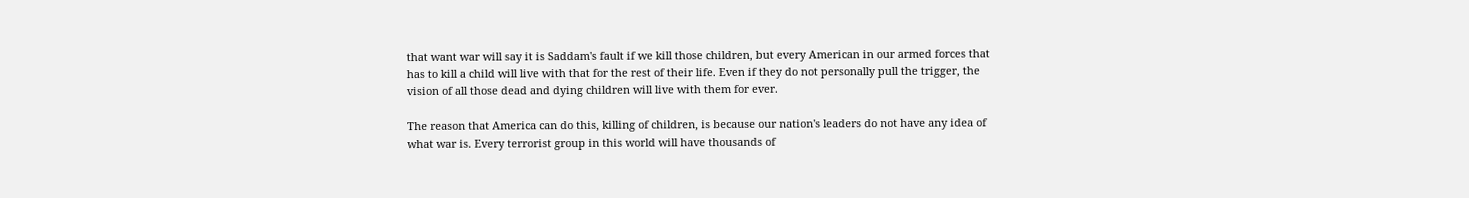that want war will say it is Saddam's fault if we kill those children, but every American in our armed forces that has to kill a child will live with that for the rest of their life. Even if they do not personally pull the trigger, the vision of all those dead and dying children will live with them for ever.

The reason that America can do this, killing of children, is because our nation's leaders do not have any idea of what war is. Every terrorist group in this world will have thousands of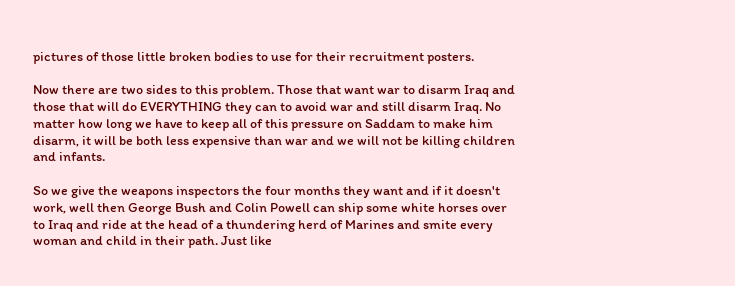pictures of those little broken bodies to use for their recruitment posters.

Now there are two sides to this problem. Those that want war to disarm Iraq and those that will do EVERYTHING they can to avoid war and still disarm Iraq. No matter how long we have to keep all of this pressure on Saddam to make him disarm, it will be both less expensive than war and we will not be killing children and infants.

So we give the weapons inspectors the four months they want and if it doesn't work, well then George Bush and Colin Powell can ship some white horses over to Iraq and ride at the head of a thundering herd of Marines and smite every woman and child in their path. Just like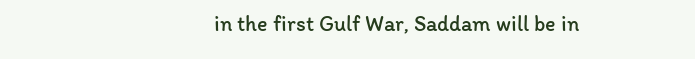in the first Gulf War, Saddam will be in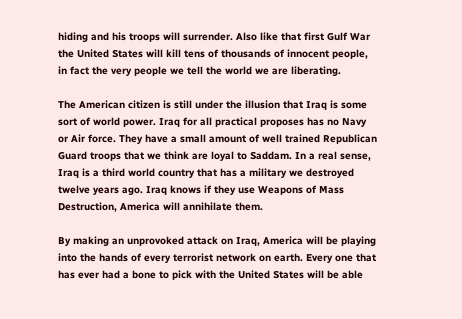hiding and his troops will surrender. Also like that first Gulf War the United States will kill tens of thousands of innocent people, in fact the very people we tell the world we are liberating.

The American citizen is still under the illusion that Iraq is some sort of world power. Iraq for all practical proposes has no Navy or Air force. They have a small amount of well trained Republican Guard troops that we think are loyal to Saddam. In a real sense, Iraq is a third world country that has a military we destroyed twelve years ago. Iraq knows if they use Weapons of Mass Destruction, America will annihilate them.

By making an unprovoked attack on Iraq, America will be playing into the hands of every terrorist network on earth. Every one that has ever had a bone to pick with the United States will be able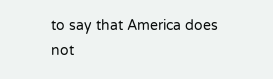to say that America does not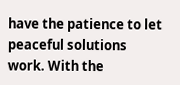have the patience to let peaceful solutions work. With the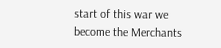start of this war we become the Merchants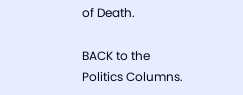of Death.

BACK to the Politics Columns.